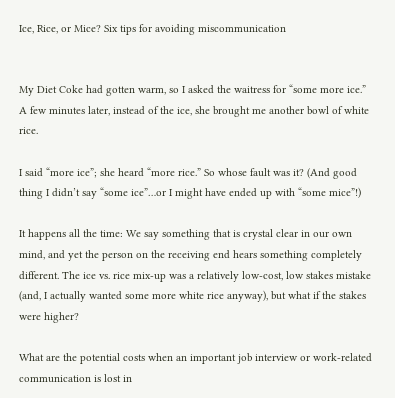Ice, Rice, or Mice? Six tips for avoiding miscommunication


My Diet Coke had gotten warm, so I asked the waitress for “some more ice.” A few minutes later, instead of the ice, she brought me another bowl of white rice.

I said “more ice”; she heard “more rice.” So whose fault was it? (And good thing I didn’t say “some ice”…or I might have ended up with “some mice”!)

It happens all the time: We say something that is crystal clear in our own mind, and yet the person on the receiving end hears something completely different. The ice vs. rice mix-up was a relatively low-cost, low stakes mistake (and, I actually wanted some more white rice anyway), but what if the stakes were higher?

What are the potential costs when an important job interview or work-related communication is lost in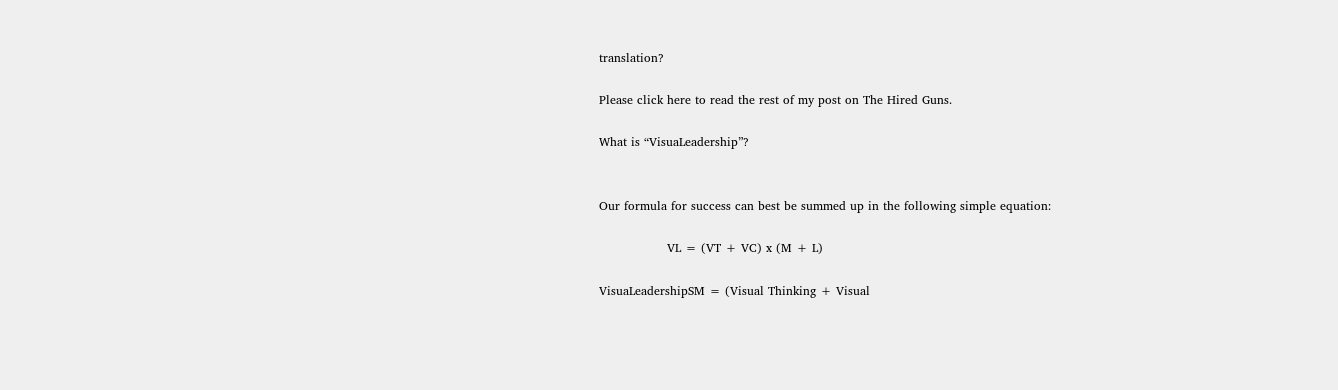translation?

Please click here to read the rest of my post on The Hired Guns.

What is “VisuaLeadership”?


Our formula for success can best be summed up in the following simple equation:

                 VL = (VT + VC) x (M + L)

VisuaLeadershipSM = (Visual Thinking + Visual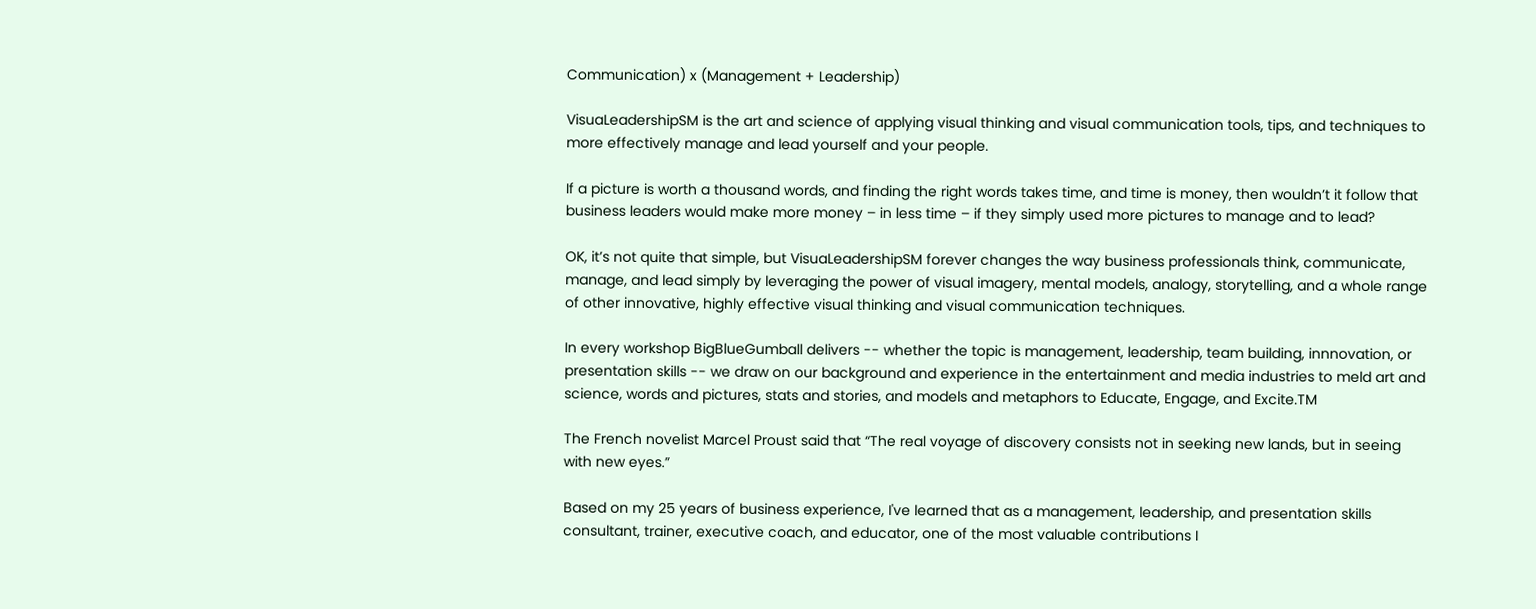Communication) x (Management + Leadership)

VisuaLeadershipSM is the art and science of applying visual thinking and visual communication tools, tips, and techniques to more effectively manage and lead yourself and your people.

If a picture is worth a thousand words, and finding the right words takes time, and time is money, then wouldn’t it follow that business leaders would make more money – in less time – if they simply used more pictures to manage and to lead?

OK, it’s not quite that simple, but VisuaLeadershipSM forever changes the way business professionals think, communicate, manage, and lead simply by leveraging the power of visual imagery, mental models, analogy, storytelling, and a whole range of other innovative, highly effective visual thinking and visual communication techniques.

In every workshop BigBlueGumball delivers -- whether the topic is management, leadership, team building, innnovation, or presentation skills -- we draw on our background and experience in the entertainment and media industries to meld art and science, words and pictures, stats and stories, and models and metaphors to Educate, Engage, and Excite.TM

The French novelist Marcel Proust said that “The real voyage of discovery consists not in seeking new lands, but in seeing with new eyes.”

Based on my 25 years of business experience, I've learned that as a management, leadership, and presentation skills consultant, trainer, executive coach, and educator, one of the most valuable contributions I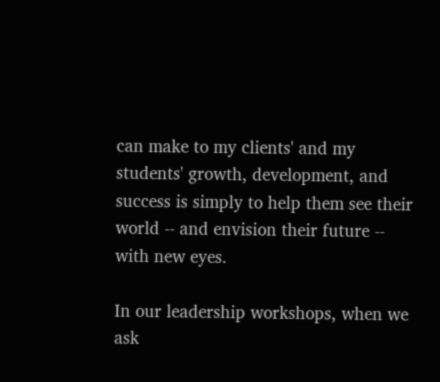can make to my clients' and my students' growth, development, and success is simply to help them see their world -- and envision their future -- with new eyes.

In our leadership workshops, when we ask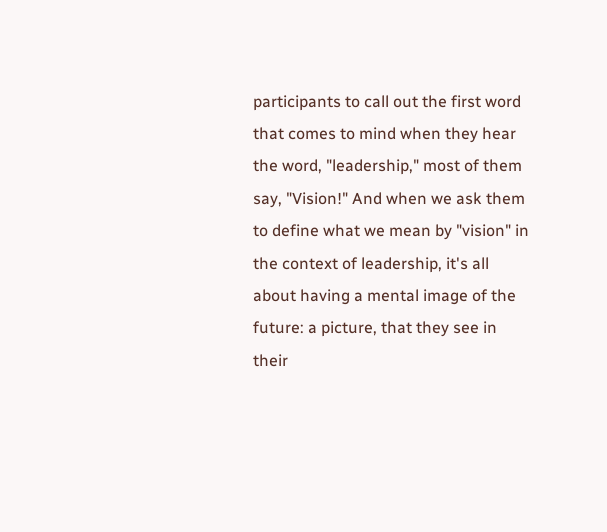participants to call out the first word that comes to mind when they hear the word, "leadership," most of them say, "Vision!" And when we ask them to define what we mean by "vision" in the context of leadership, it's all about having a mental image of the future: a picture, that they see in their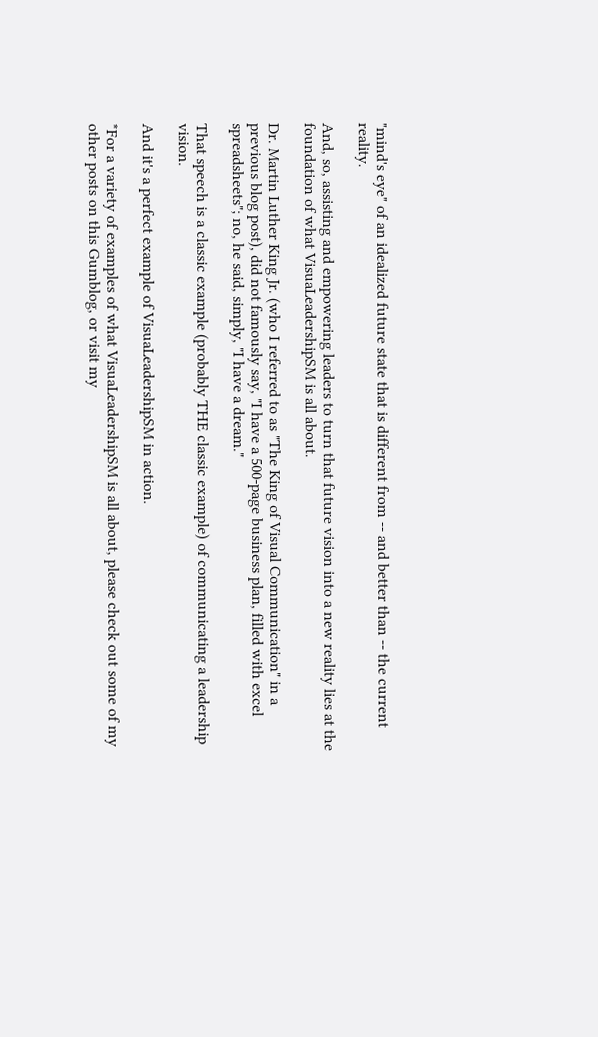"mind's eye" of an idealized future state that is different from -- and better than -- the current reality.

And, so, assisting and empowering leaders to turn that future vision into a new reality lies at the foundation of what VisuaLeadershipSM is all about.

Dr. Martin Luther King Jr. (who I referred to as "The King of Visual Communication" in a previous blog post), did not famously say, "I have a 500-page business plan, filled with excel spreadsheets"; no, he said, simply, "I have a dream."

That speech is a classic example (probably THE classic example) of communicating a leadership vision.

And it's a perfect example of VisuaLeadershipSM in action.

*For a variety of examples of what VisuaLeadershipSM is all about, please check out some of my other posts on this Gumblog, or visit my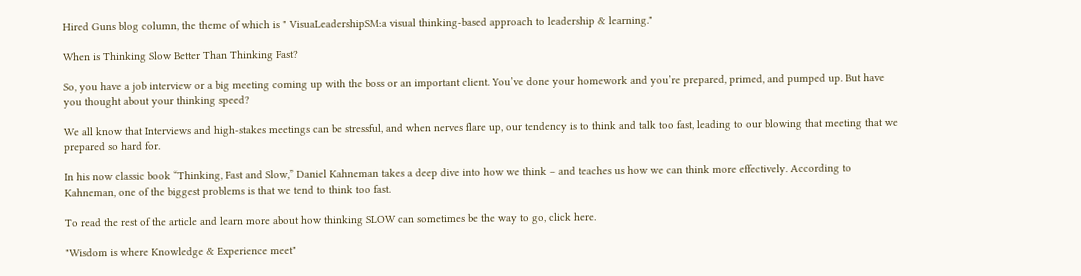Hired Guns blog column, the theme of which is " VisuaLeadershipSM:a visual thinking-based approach to leadership & learning."

When is Thinking Slow Better Than Thinking Fast?

So, you have a job interview or a big meeting coming up with the boss or an important client. You’ve done your homework and you’re prepared, primed, and pumped up. But have you thought about your thinking speed?

We all know that Interviews and high-stakes meetings can be stressful, and when nerves flare up, our tendency is to think and talk too fast, leading to our blowing that meeting that we prepared so hard for.

In his now classic book “Thinking, Fast and Slow,” Daniel Kahneman takes a deep dive into how we think – and teaches us how we can think more effectively. According to Kahneman, one of the biggest problems is that we tend to think too fast.

To read the rest of the article and learn more about how thinking SLOW can sometimes be the way to go, click here.

"Wisdom is where Knowledge & Experience meet"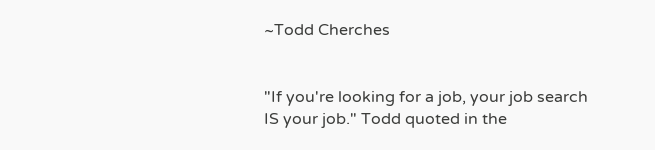~Todd Cherches


"If you're looking for a job, your job search IS your job." Todd quoted in the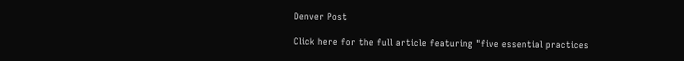Denver Post

Click here for the full article featuring "five essential practices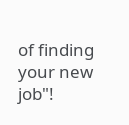of finding your new job"!